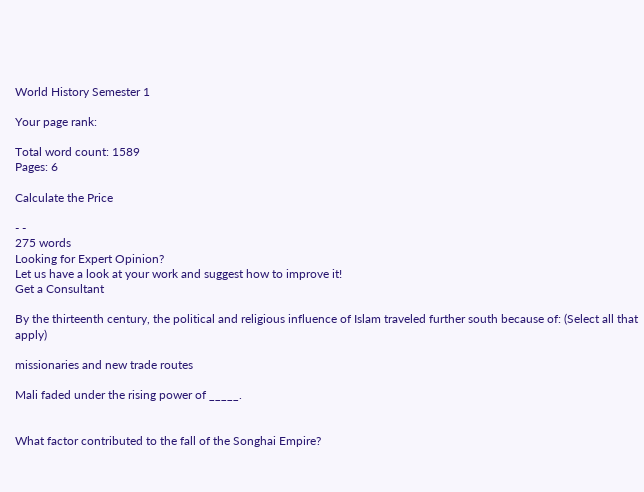World History Semester 1

Your page rank:

Total word count: 1589
Pages: 6

Calculate the Price

- -
275 words
Looking for Expert Opinion?
Let us have a look at your work and suggest how to improve it!
Get a Consultant

By the thirteenth century, the political and religious influence of Islam traveled further south because of: (Select all that apply)

missionaries and new trade routes

Mali faded under the rising power of _____.


What factor contributed to the fall of the Songhai Empire?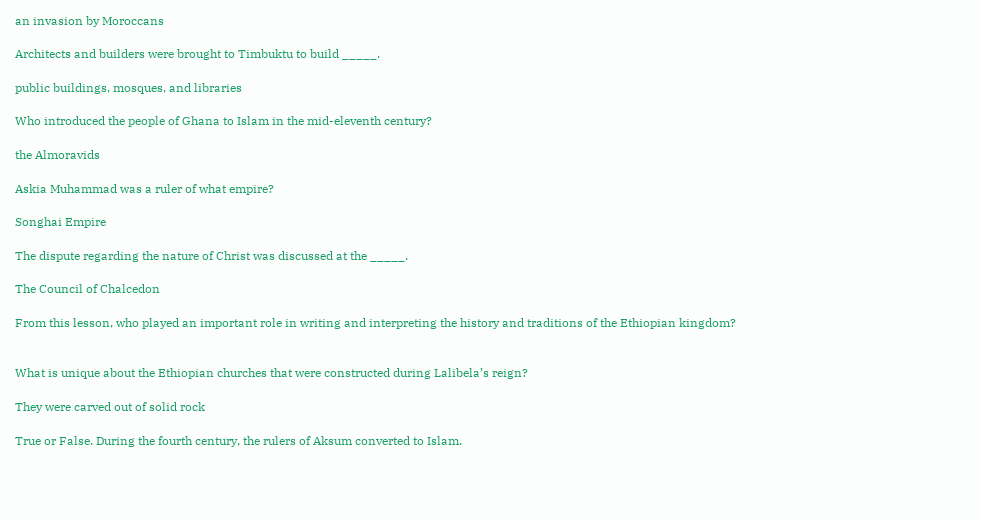an invasion by Moroccans

Architects and builders were brought to Timbuktu to build _____.

public buildings, mosques, and libraries

Who introduced the people of Ghana to Islam in the mid-eleventh century?

the Almoravids

Askia Muhammad was a ruler of what empire?

Songhai Empire

The dispute regarding the nature of Christ was discussed at the _____.

The Council of Chalcedon

From this lesson, who played an important role in writing and interpreting the history and traditions of the Ethiopian kingdom?


What is unique about the Ethiopian churches that were constructed during Lalibela’s reign?

They were carved out of solid rock

True or False. During the fourth century, the rulers of Aksum converted to Islam.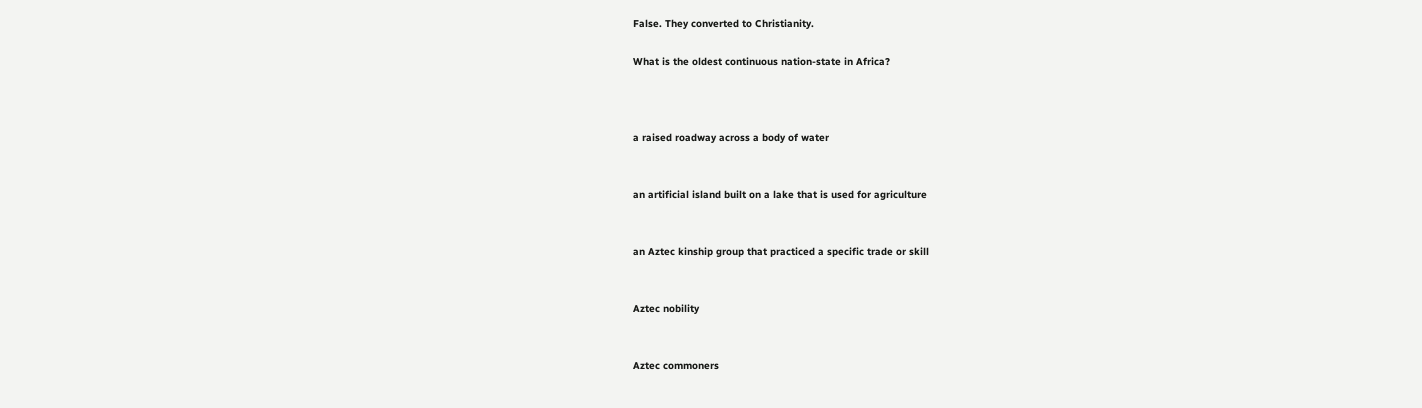False. They converted to Christianity.

What is the oldest continuous nation-state in Africa?



a raised roadway across a body of water


an artificial island built on a lake that is used for agriculture


an Aztec kinship group that practiced a specific trade or skill


Aztec nobility


Aztec commoners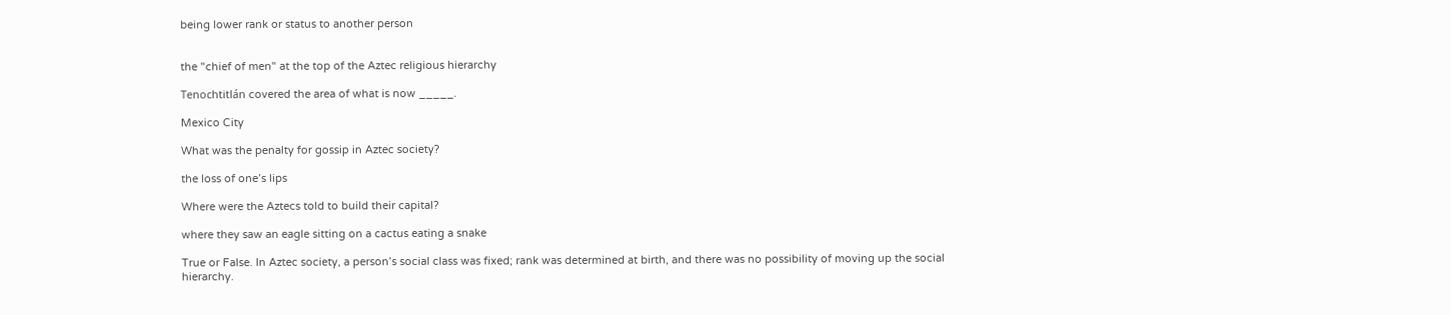being lower rank or status to another person


the "chief of men" at the top of the Aztec religious hierarchy

Tenochtitlán covered the area of what is now _____.

Mexico City

What was the penalty for gossip in Aztec society?

the loss of one’s lips

Where were the Aztecs told to build their capital?

where they saw an eagle sitting on a cactus eating a snake

True or False. In Aztec society, a person’s social class was fixed; rank was determined at birth, and there was no possibility of moving up the social hierarchy.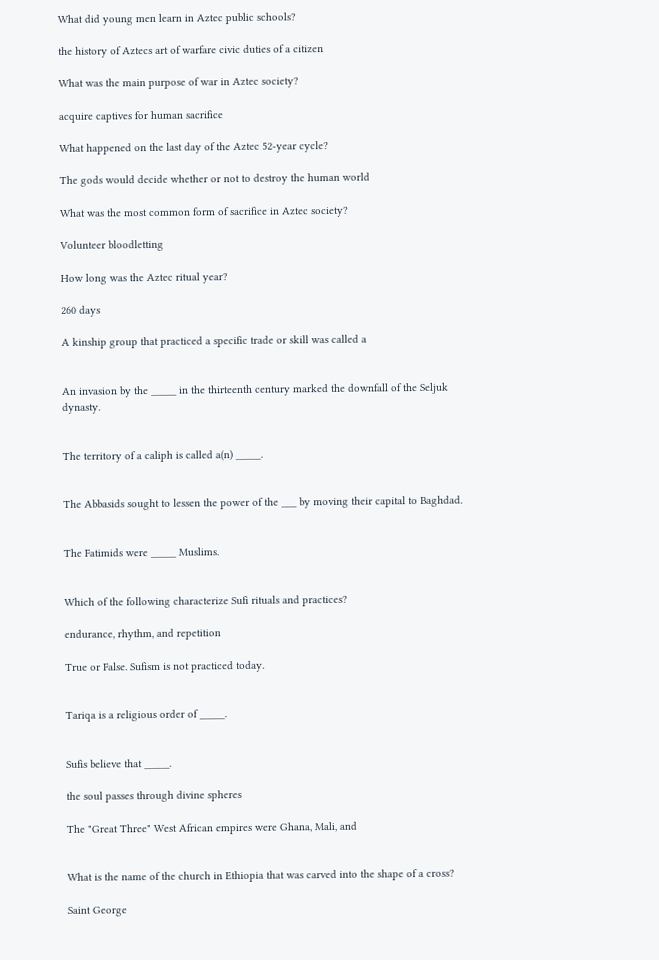What did young men learn in Aztec public schools?

the history of Aztecs art of warfare civic duties of a citizen

What was the main purpose of war in Aztec society?

acquire captives for human sacrifice

What happened on the last day of the Aztec 52-year cycle?

The gods would decide whether or not to destroy the human world

What was the most common form of sacrifice in Aztec society?

Volunteer bloodletting

How long was the Aztec ritual year?

260 days

A kinship group that practiced a specific trade or skill was called a


An invasion by the _____ in the thirteenth century marked the downfall of the Seljuk dynasty.


The territory of a caliph is called a(n) _____.


The Abbasids sought to lessen the power of the ___ by moving their capital to Baghdad.


The Fatimids were _____ Muslims.


Which of the following characterize Sufi rituals and practices?

endurance, rhythm, and repetition

True or False. Sufism is not practiced today.


Tariqa is a religious order of _____.


Sufis believe that _____.

the soul passes through divine spheres

The "Great Three" West African empires were Ghana, Mali, and


What is the name of the church in Ethiopia that was carved into the shape of a cross?

Saint George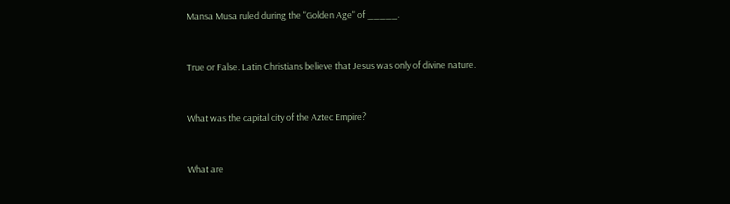Mansa Musa ruled during the "Golden Age" of _____.


True or False. Latin Christians believe that Jesus was only of divine nature.


What was the capital city of the Aztec Empire?


What are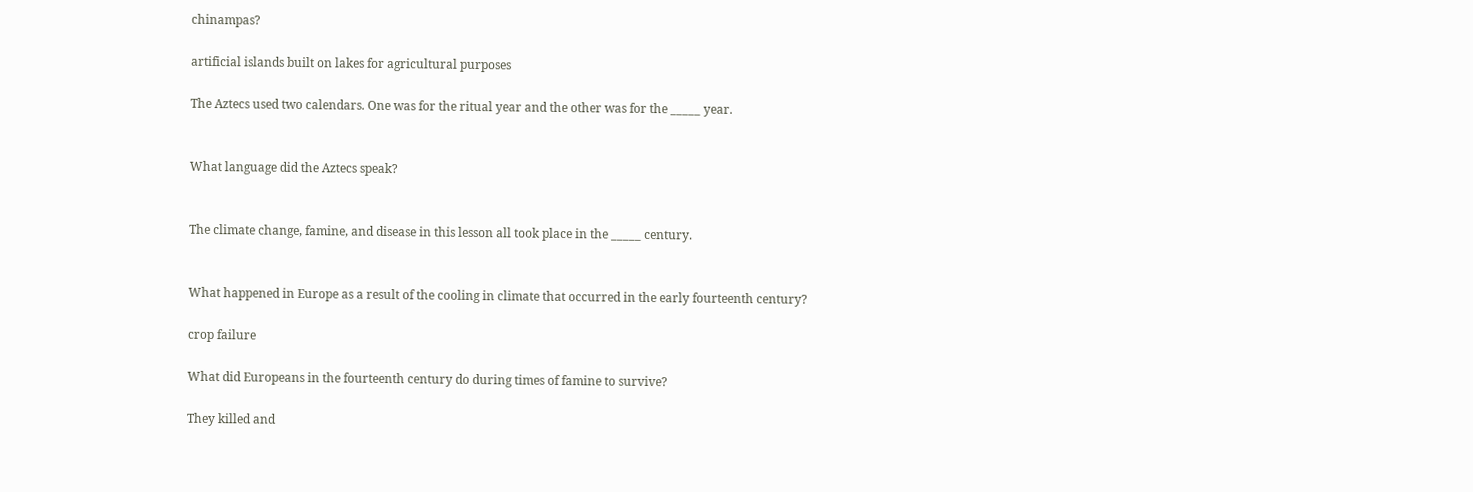chinampas?

artificial islands built on lakes for agricultural purposes

The Aztecs used two calendars. One was for the ritual year and the other was for the _____ year.


What language did the Aztecs speak?


The climate change, famine, and disease in this lesson all took place in the _____ century.


What happened in Europe as a result of the cooling in climate that occurred in the early fourteenth century?

crop failure

What did Europeans in the fourteenth century do during times of famine to survive?

They killed and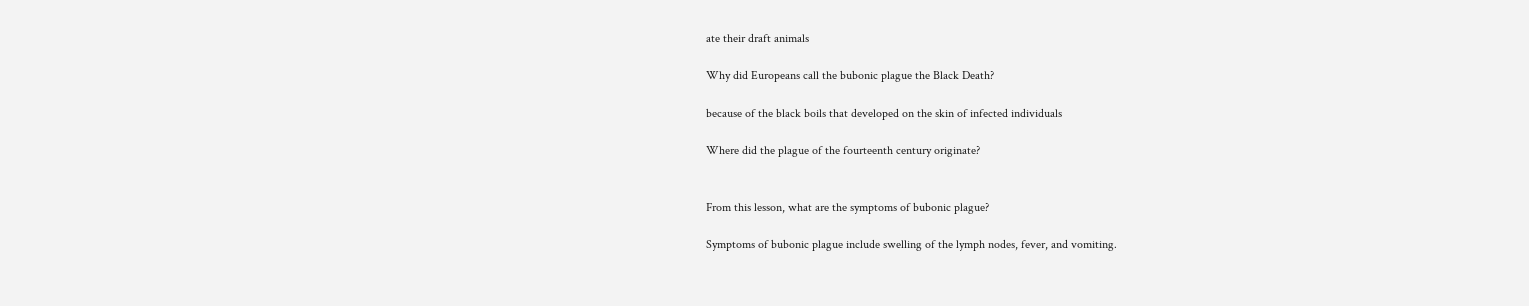ate their draft animals

Why did Europeans call the bubonic plague the Black Death?

because of the black boils that developed on the skin of infected individuals

Where did the plague of the fourteenth century originate?


From this lesson, what are the symptoms of bubonic plague?

Symptoms of bubonic plague include swelling of the lymph nodes, fever, and vomiting.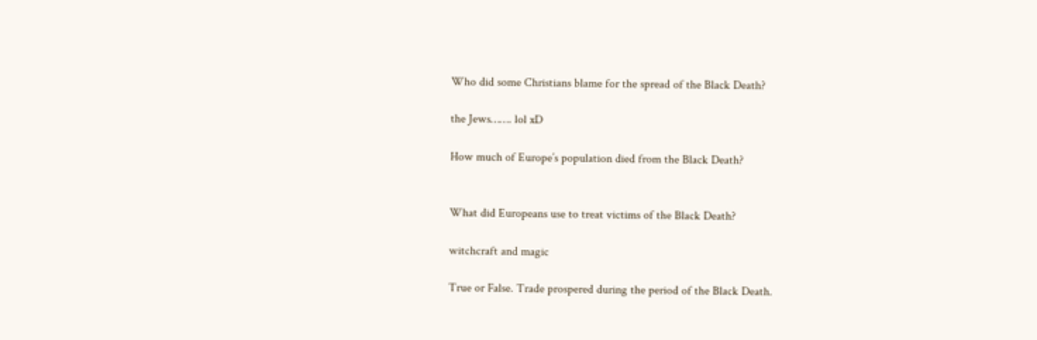Who did some Christians blame for the spread of the Black Death?

the Jews……. lol xD

How much of Europe’s population died from the Black Death?


What did Europeans use to treat victims of the Black Death?

witchcraft and magic

True or False. Trade prospered during the period of the Black Death.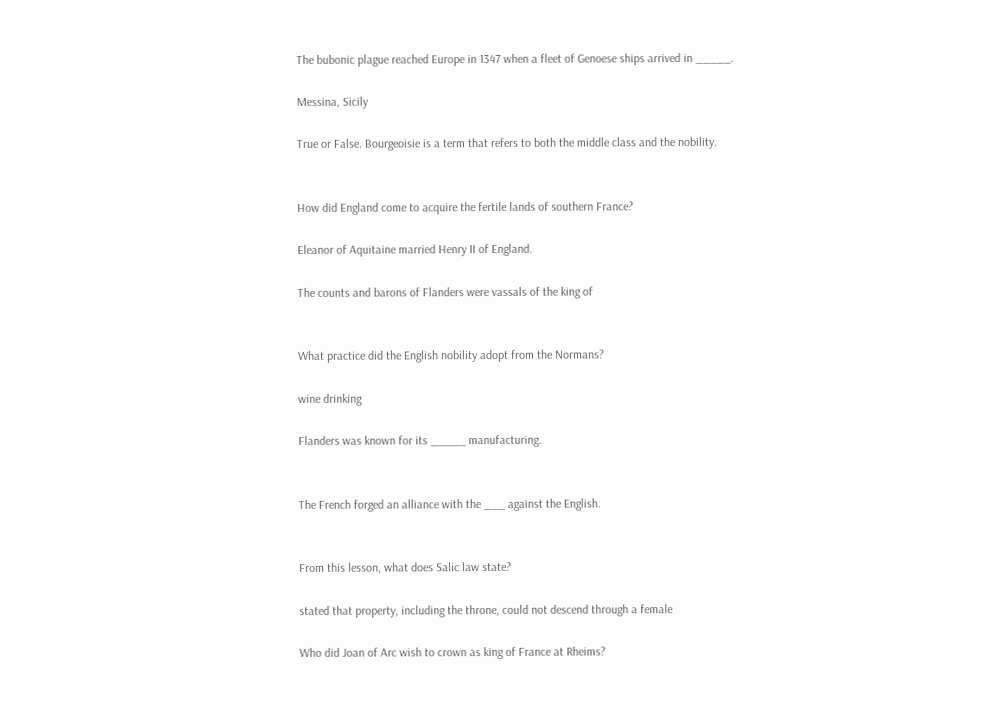The bubonic plague reached Europe in 1347 when a fleet of Genoese ships arrived in _____.

Messina, Sicily

True or False. Bourgeoisie is a term that refers to both the middle class and the nobility.


How did England come to acquire the fertile lands of southern France?

Eleanor of Aquitaine married Henry II of England.

The counts and barons of Flanders were vassals of the king of


What practice did the English nobility adopt from the Normans?

wine drinking

Flanders was known for its _____ manufacturing.


The French forged an alliance with the ___ against the English.


From this lesson, what does Salic law state?

stated that property, including the throne, could not descend through a female

Who did Joan of Arc wish to crown as king of France at Rheims?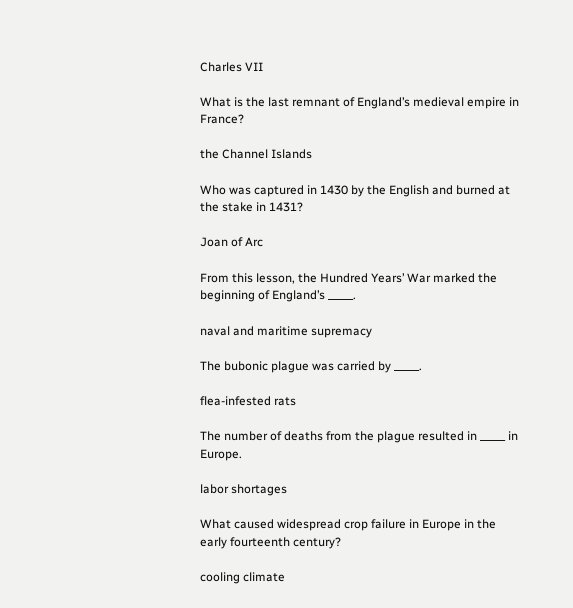Charles VII

What is the last remnant of England’s medieval empire in France?

the Channel Islands

Who was captured in 1430 by the English and burned at the stake in 1431?

Joan of Arc

From this lesson, the Hundred Years’ War marked the beginning of England’s _____.

naval and maritime supremacy

The bubonic plague was carried by _____.

flea-infested rats

The number of deaths from the plague resulted in _____ in Europe.

labor shortages

What caused widespread crop failure in Europe in the early fourteenth century?

cooling climate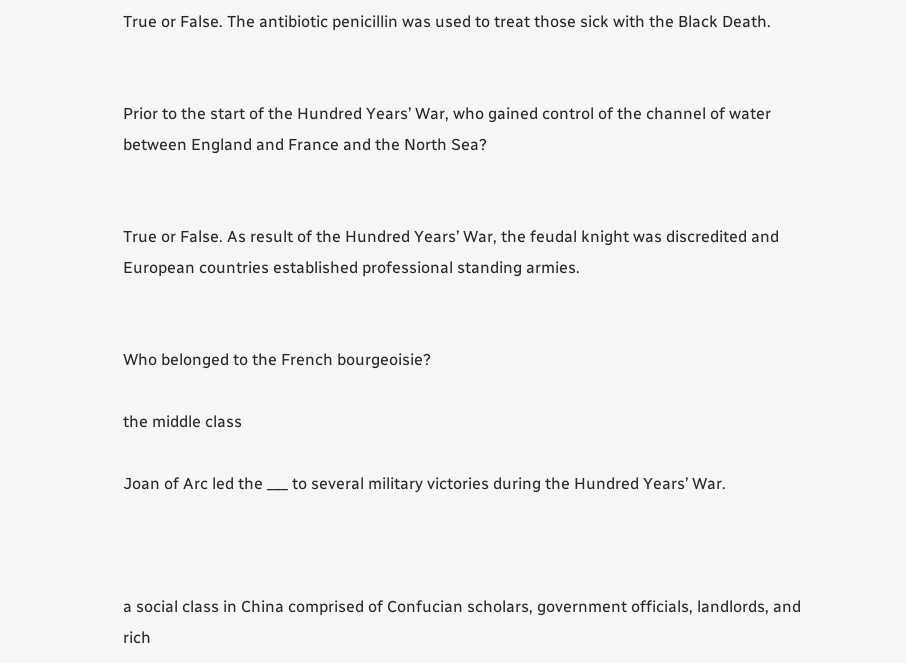True or False. The antibiotic penicillin was used to treat those sick with the Black Death.


Prior to the start of the Hundred Years’ War, who gained control of the channel of water between England and France and the North Sea?


True or False. As result of the Hundred Years’ War, the feudal knight was discredited and European countries established professional standing armies.


Who belonged to the French bourgeoisie?

the middle class

Joan of Arc led the ___ to several military victories during the Hundred Years’ War.



a social class in China comprised of Confucian scholars, government officials, landlords, and rich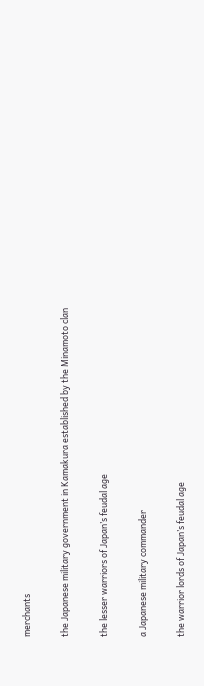merchants


the Japanese military government in Kamakura established by the Minamoto clan


the lesser warriors of Japan’s feudal age


a Japanese military commander


the warrior lords of Japan’s feudal age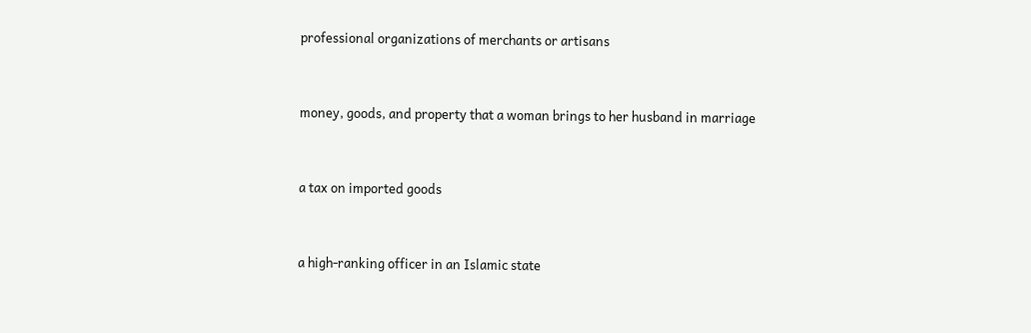professional organizations of merchants or artisans


money, goods, and property that a woman brings to her husband in marriage


a tax on imported goods


a high-ranking officer in an Islamic state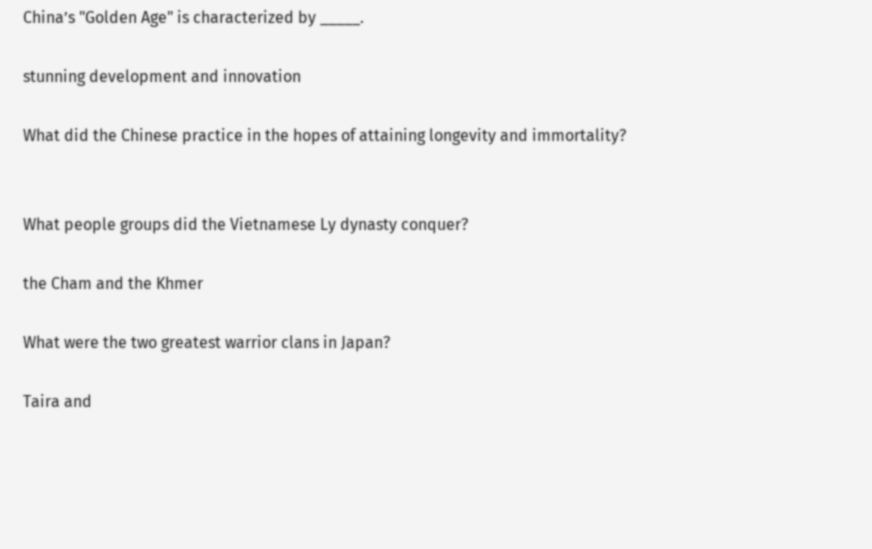China’s "Golden Age" is characterized by _____.

stunning development and innovation

What did the Chinese practice in the hopes of attaining longevity and immortality?


What people groups did the Vietnamese Ly dynasty conquer?

the Cham and the Khmer

What were the two greatest warrior clans in Japan?

Taira and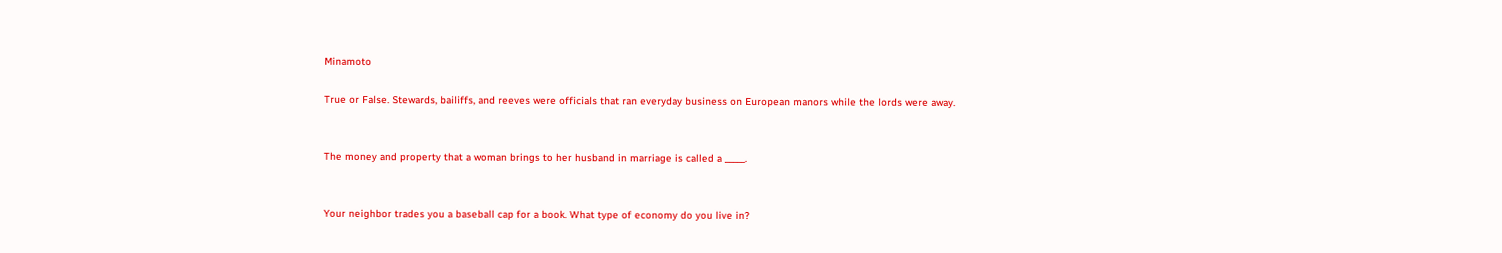Minamoto

True or False. Stewards, bailiffs, and reeves were officials that ran everyday business on European manors while the lords were away.


The money and property that a woman brings to her husband in marriage is called a _____.


Your neighbor trades you a baseball cap for a book. What type of economy do you live in?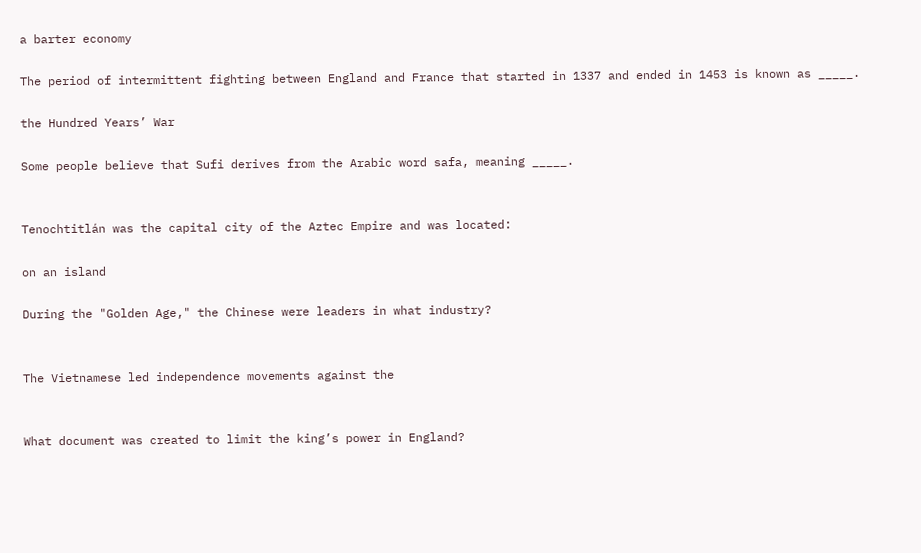a barter economy

The period of intermittent fighting between England and France that started in 1337 and ended in 1453 is known as _____.

the Hundred Years’ War

Some people believe that Sufi derives from the Arabic word safa, meaning _____.


Tenochtitlán was the capital city of the Aztec Empire and was located:

on an island

During the "Golden Age," the Chinese were leaders in what industry?


The Vietnamese led independence movements against the


What document was created to limit the king’s power in England?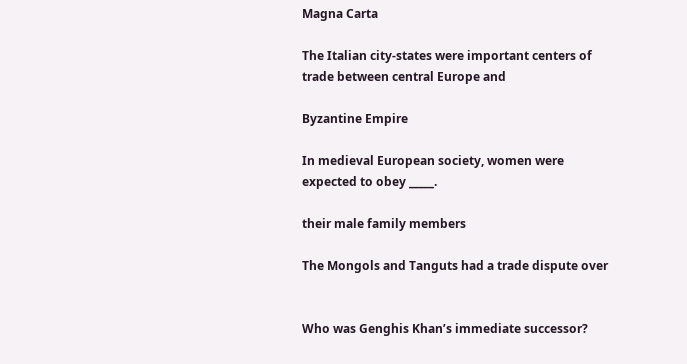Magna Carta

The Italian city-states were important centers of trade between central Europe and

Byzantine Empire

In medieval European society, women were expected to obey _____.

their male family members

The Mongols and Tanguts had a trade dispute over


Who was Genghis Khan’s immediate successor?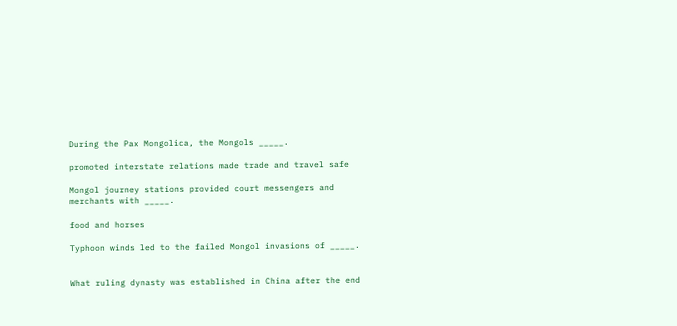During the Pax Mongolica, the Mongols _____.

promoted interstate relations made trade and travel safe

Mongol journey stations provided court messengers and merchants with _____.

food and horses

Typhoon winds led to the failed Mongol invasions of _____.


What ruling dynasty was established in China after the end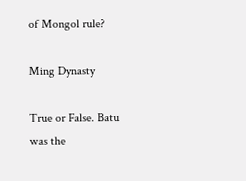of Mongol rule?

Ming Dynasty

True or False. Batu was the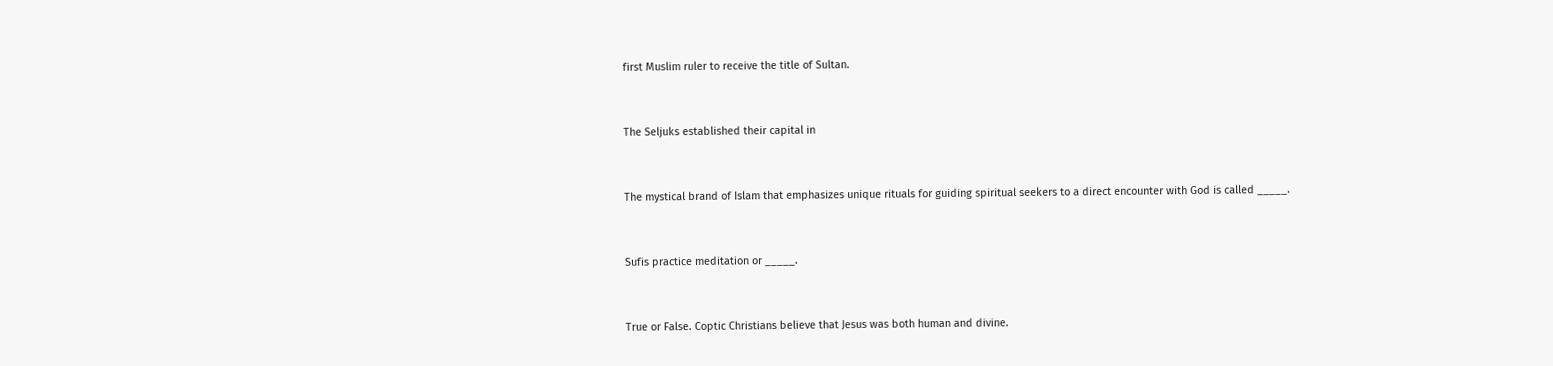first Muslim ruler to receive the title of Sultan.


The Seljuks established their capital in


The mystical brand of Islam that emphasizes unique rituals for guiding spiritual seekers to a direct encounter with God is called _____.


Sufis practice meditation or _____.


True or False. Coptic Christians believe that Jesus was both human and divine.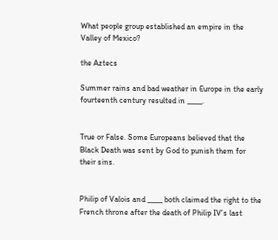What people group established an empire in the Valley of Mexico?

the Aztecs

Summer rains and bad weather in Europe in the early fourteenth century resulted in _____.


True or False. Some Europeans believed that the Black Death was sent by God to punish them for their sins.


Philip of Valois and _____ both claimed the right to the French throne after the death of Philip IV’s last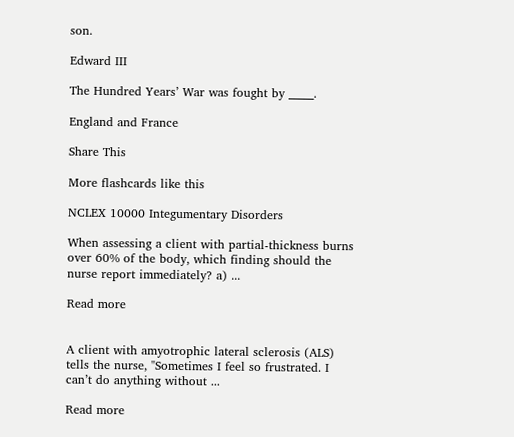son.

Edward III

The Hundred Years’ War was fought by _____.

England and France

Share This

More flashcards like this

NCLEX 10000 Integumentary Disorders

When assessing a client with partial-thickness burns over 60% of the body, which finding should the nurse report immediately? a) ...

Read more


A client with amyotrophic lateral sclerosis (ALS) tells the nurse, "Sometimes I feel so frustrated. I can’t do anything without ...

Read more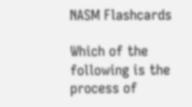NASM Flashcards

Which of the following is the process of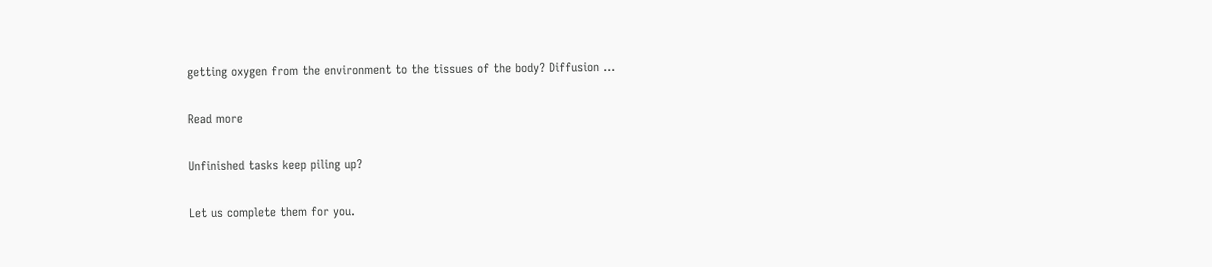getting oxygen from the environment to the tissues of the body? Diffusion ...

Read more

Unfinished tasks keep piling up?

Let us complete them for you.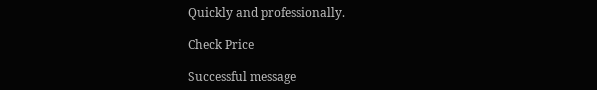Quickly and professionally.

Check Price

Successful message